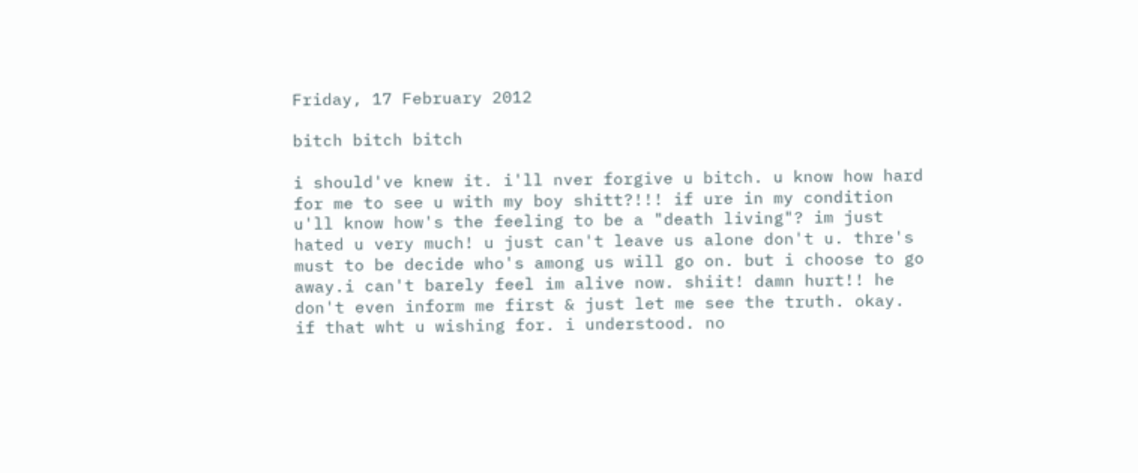Friday, 17 February 2012

bitch bitch bitch

i should've knew it. i'll nver forgive u bitch. u know how hard for me to see u with my boy shitt?!!! if ure in my condition u'll know how's the feeling to be a "death living"? im just hated u very much! u just can't leave us alone don't u. thre's must to be decide who's among us will go on. but i choose to go away.i can't barely feel im alive now. shiit! damn hurt!! he don't even inform me first & just let me see the truth. okay. if that wht u wishing for. i understood. no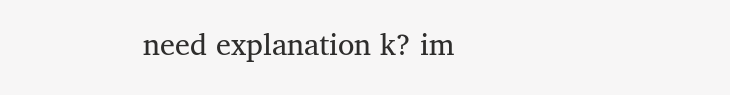need explanation k? im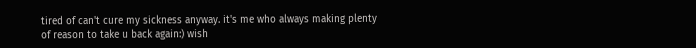tired of can't cure my sickness anyway. it's me who always making plenty of reason to take u back again:) wish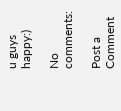u guys happy:)

No comments:

Post a Comment